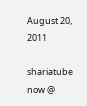August 20, 2011

shariatube now @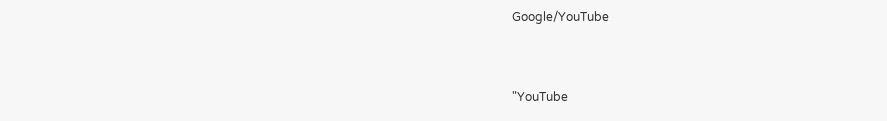Google/YouTube


"YouTube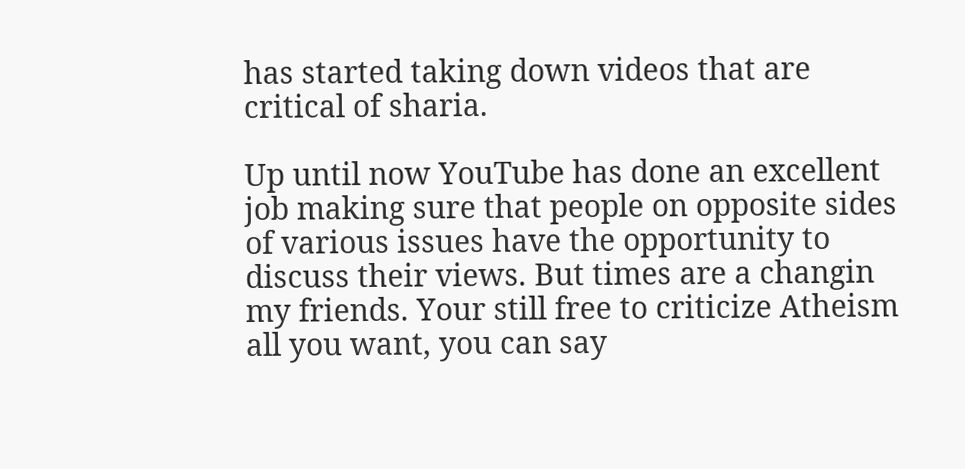has started taking down videos that are critical of sharia.

Up until now YouTube has done an excellent job making sure that people on opposite sides of various issues have the opportunity to discuss their views. But times are a changin my friends. Your still free to criticize Atheism all you want, you can say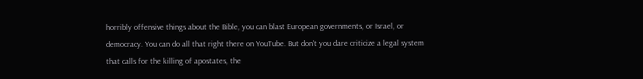horribly offensive things about the Bible, you can blast European governments, or Israel, or democracy. You can do all that right there on YouTube. But don't you dare criticize a legal system that calls for the killing of apostates, the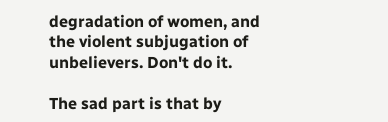degradation of women, and the violent subjugation of unbelievers. Don't do it.

The sad part is that by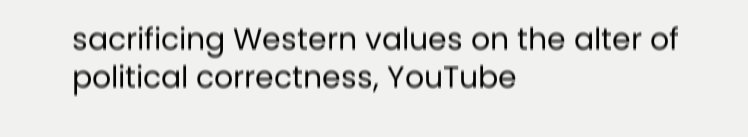sacrificing Western values on the alter of political correctness, YouTube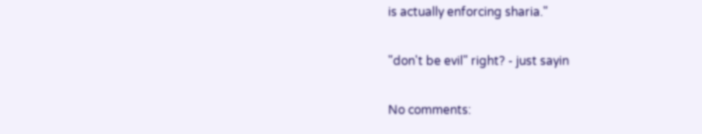is actually enforcing sharia."

"don't be evil" right? - just sayin

No comments: